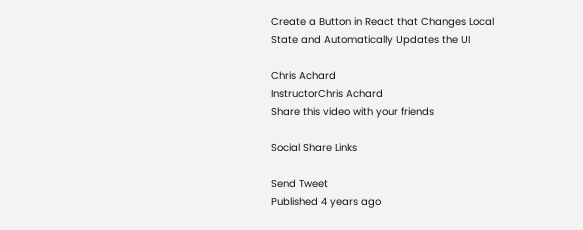Create a Button in React that Changes Local State and Automatically Updates the UI

Chris Achard
InstructorChris Achard
Share this video with your friends

Social Share Links

Send Tweet
Published 4 years ago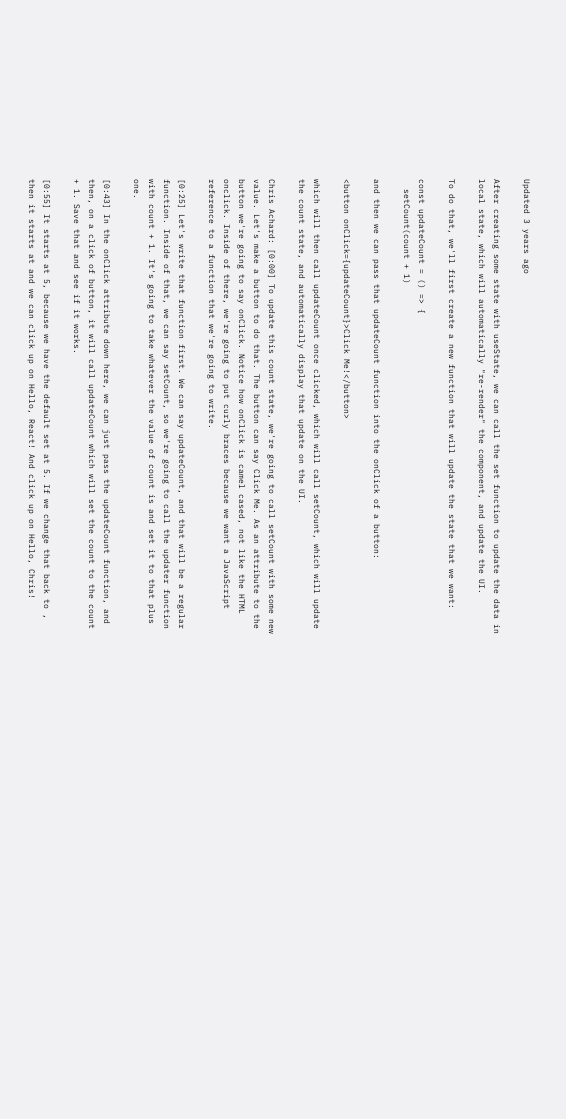Updated 3 years ago

After creating some state with useState, we can call the set function to update the data in local state, which will automatically "re-render" the component, and update the UI.

To do that, we'll first create a new function that will update the state that we want:

const updateCount = () => {
  setCount(count + 1)

and then we can pass that updateCount function into the onClick of a button:

<button onClick={updateCount}>Click Me!</button>

which will then call updateCount once clicked, which will call setCount, which will update the count state, and automatically display that update on the UI.

Chris Achard: [0:00] To update this count state, we're going to call setCount with some new value. Let's make a button to do that. The button can say Click Me. As an attribute to the button we're going to say onClick. Notice how onClick is camel cased, not like the HTML onclick. Inside of there, we're going to put curly braces because we want a JavaScript reference to a function that we're going to write.

[0:25] Let's write that function first. We can say updateCount, and that will be a regular function. Inside of that, we can say setCount, so we're going to call the updater function with count + 1. It's going to take whatever the value of count is and set it to that plus one.

[0:43] In the onClick attribute down here, we can just pass the updateCount function, and then, on a click of button, it will call updateCount which will set the count to the count + 1. Save that and see if it works.

[0:55] It starts at 5, because we have the default set at 5. If we change that back to , then it starts at and we can click up on Hello, React! And click up on Hello, Chris!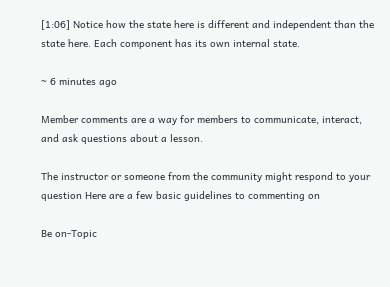[1:06] Notice how the state here is different and independent than the state here. Each component has its own internal state.

~ 6 minutes ago

Member comments are a way for members to communicate, interact, and ask questions about a lesson.

The instructor or someone from the community might respond to your question Here are a few basic guidelines to commenting on

Be on-Topic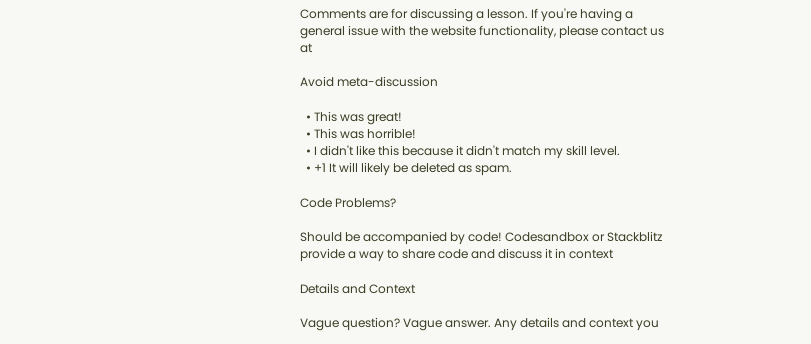Comments are for discussing a lesson. If you're having a general issue with the website functionality, please contact us at

Avoid meta-discussion

  • This was great!
  • This was horrible!
  • I didn't like this because it didn't match my skill level.
  • +1 It will likely be deleted as spam.

Code Problems?

Should be accompanied by code! Codesandbox or Stackblitz provide a way to share code and discuss it in context

Details and Context

Vague question? Vague answer. Any details and context you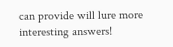can provide will lure more interesting answers!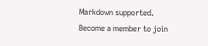Markdown supported.
Become a member to join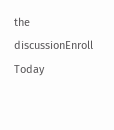the discussionEnroll Today